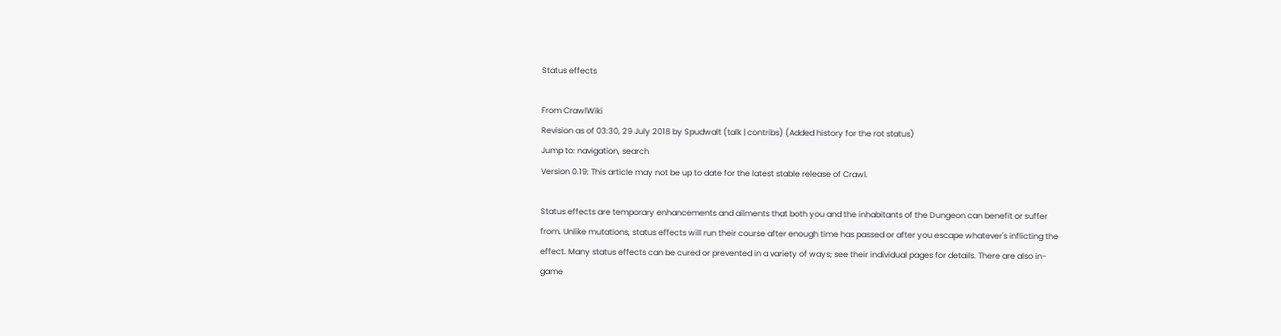Status effects

From CrawlWiki
Revision as of 03:30, 29 July 2018 by Spudwalt (talk | contribs) (Added history for the rot status)
Jump to: navigation, search
Version 0.19: This article may not be up to date for the latest stable release of Crawl.

Status effects are temporary enhancements and ailments that both you and the inhabitants of the Dungeon can benefit or suffer from. Unlike mutations, status effects will run their course after enough time has passed or after you escape whatever's inflicting the effect. Many status effects can be cured or prevented in a variety of ways; see their individual pages for details. There are also in-game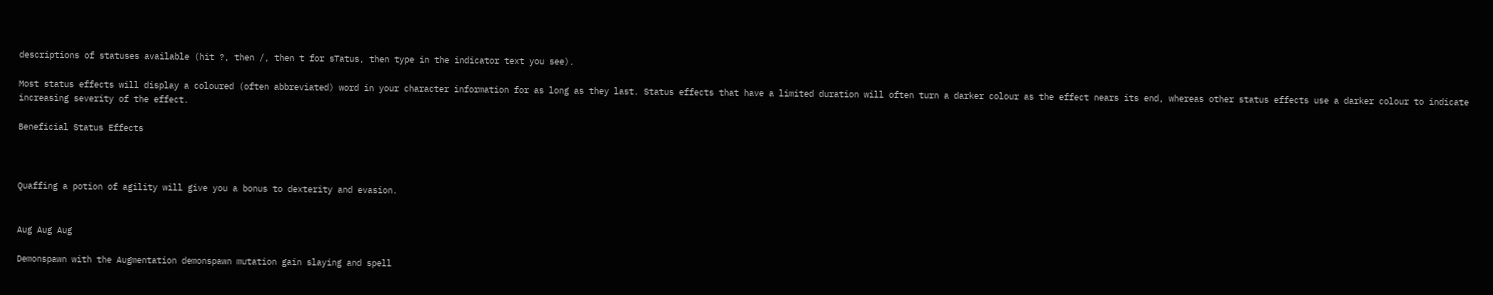descriptions of statuses available (hit ?, then /, then t for sTatus, then type in the indicator text you see).

Most status effects will display a coloured (often abbreviated) word in your character information for as long as they last. Status effects that have a limited duration will often turn a darker colour as the effect nears its end, whereas other status effects use a darker colour to indicate increasing severity of the effect.

Beneficial Status Effects



Quaffing a potion of agility will give you a bonus to dexterity and evasion.


Aug Aug Aug

Demonspawn with the Augmentation demonspawn mutation gain slaying and spell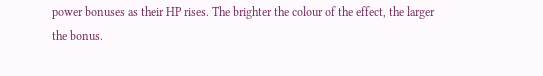power bonuses as their HP rises. The brighter the colour of the effect, the larger the bonus.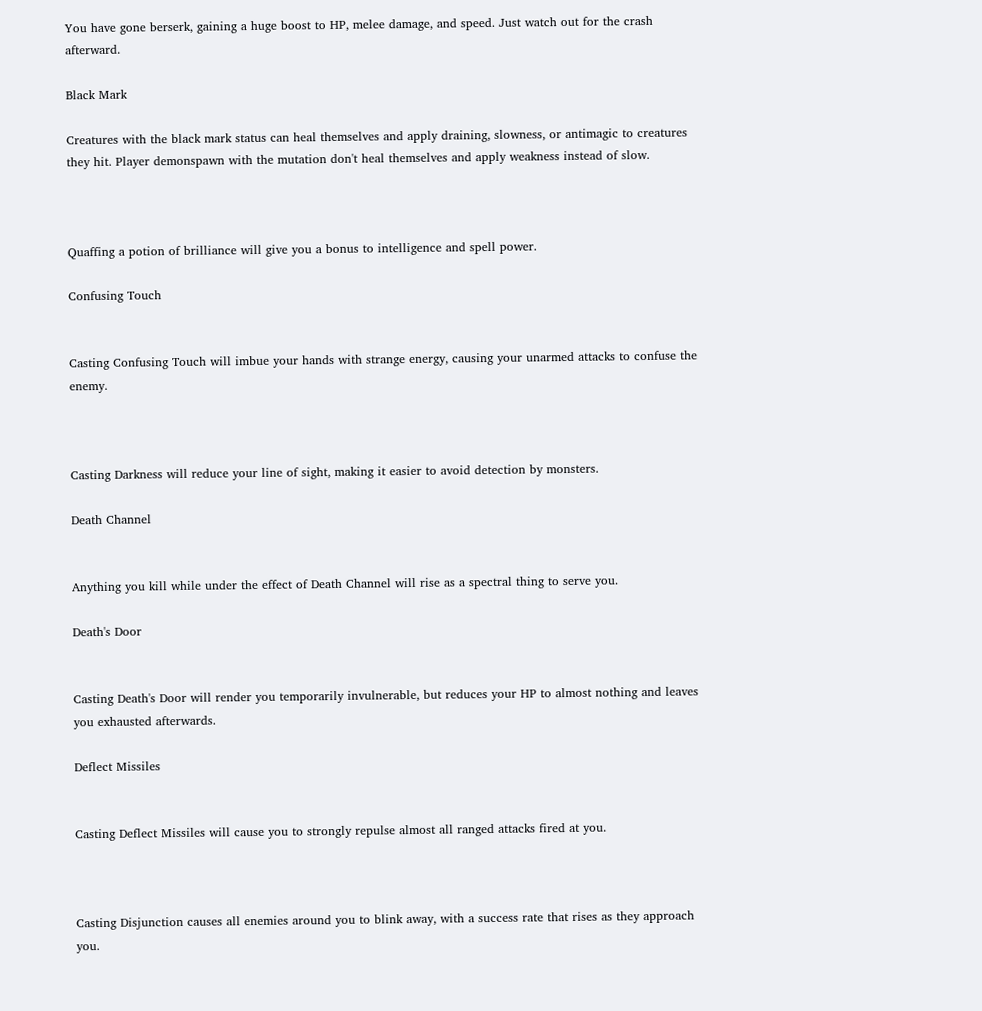You have gone berserk, gaining a huge boost to HP, melee damage, and speed. Just watch out for the crash afterward.

Black Mark

Creatures with the black mark status can heal themselves and apply draining, slowness, or antimagic to creatures they hit. Player demonspawn with the mutation don't heal themselves and apply weakness instead of slow.



Quaffing a potion of brilliance will give you a bonus to intelligence and spell power.

Confusing Touch


Casting Confusing Touch will imbue your hands with strange energy, causing your unarmed attacks to confuse the enemy.



Casting Darkness will reduce your line of sight, making it easier to avoid detection by monsters.

Death Channel


Anything you kill while under the effect of Death Channel will rise as a spectral thing to serve you.

Death's Door


Casting Death's Door will render you temporarily invulnerable, but reduces your HP to almost nothing and leaves you exhausted afterwards.

Deflect Missiles


Casting Deflect Missiles will cause you to strongly repulse almost all ranged attacks fired at you.



Casting Disjunction causes all enemies around you to blink away, with a success rate that rises as they approach you.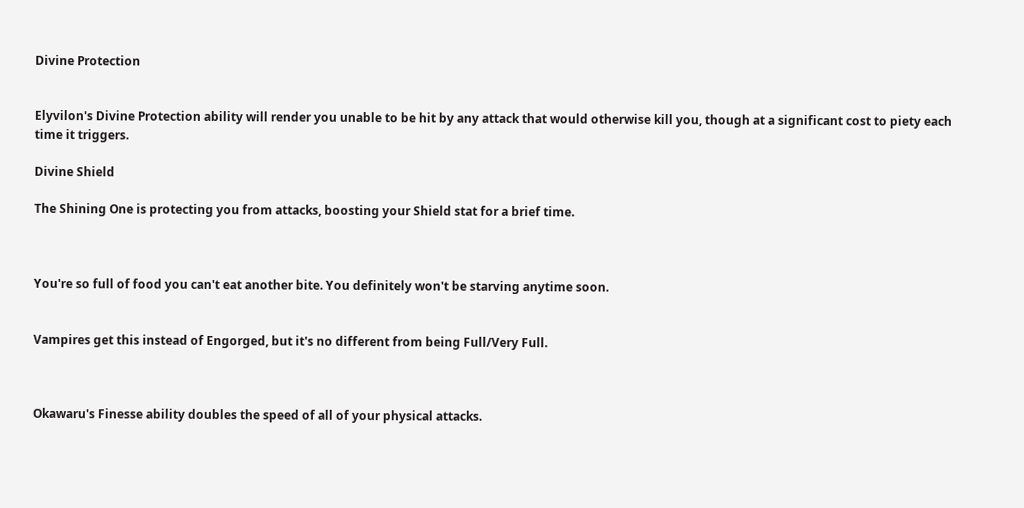Divine Protection


Elyvilon's Divine Protection ability will render you unable to be hit by any attack that would otherwise kill you, though at a significant cost to piety each time it triggers.

Divine Shield

The Shining One is protecting you from attacks, boosting your Shield stat for a brief time.



You're so full of food you can't eat another bite. You definitely won't be starving anytime soon.


Vampires get this instead of Engorged, but it's no different from being Full/Very Full.



Okawaru's Finesse ability doubles the speed of all of your physical attacks.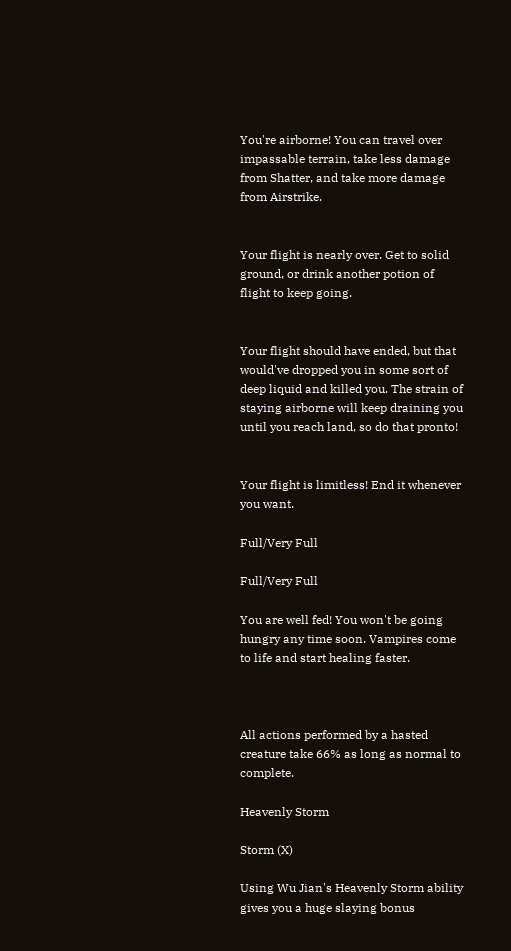You're airborne! You can travel over impassable terrain, take less damage from Shatter, and take more damage from Airstrike.


Your flight is nearly over. Get to solid ground, or drink another potion of flight to keep going.


Your flight should have ended, but that would've dropped you in some sort of deep liquid and killed you. The strain of staying airborne will keep draining you until you reach land, so do that pronto!


Your flight is limitless! End it whenever you want.

Full/Very Full

Full/Very Full

You are well fed! You won't be going hungry any time soon. Vampires come to life and start healing faster.



All actions performed by a hasted creature take 66% as long as normal to complete.

Heavenly Storm

Storm (X)

Using Wu Jian's Heavenly Storm ability gives you a huge slaying bonus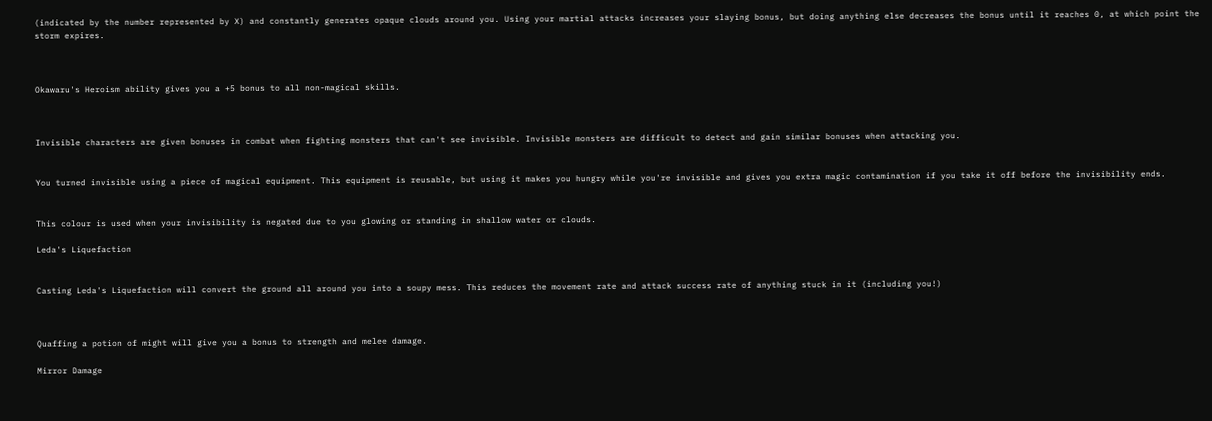(indicated by the number represented by X) and constantly generates opaque clouds around you. Using your martial attacks increases your slaying bonus, but doing anything else decreases the bonus until it reaches 0, at which point the storm expires.



Okawaru's Heroism ability gives you a +5 bonus to all non-magical skills.



Invisible characters are given bonuses in combat when fighting monsters that can't see invisible. Invisible monsters are difficult to detect and gain similar bonuses when attacking you.


You turned invisible using a piece of magical equipment. This equipment is reusable, but using it makes you hungry while you're invisible and gives you extra magic contamination if you take it off before the invisibility ends.


This colour is used when your invisibility is negated due to you glowing or standing in shallow water or clouds.

Leda's Liquefaction


Casting Leda's Liquefaction will convert the ground all around you into a soupy mess. This reduces the movement rate and attack success rate of anything stuck in it (including you!)



Quaffing a potion of might will give you a bonus to strength and melee damage.

Mirror Damage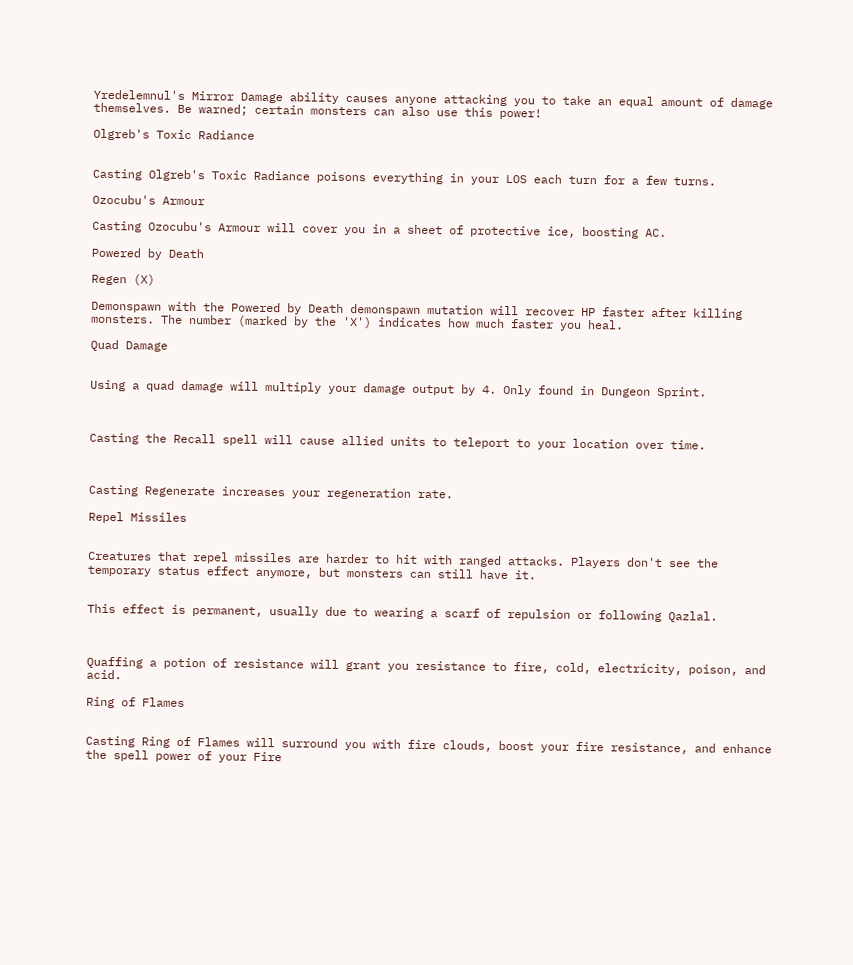Yredelemnul's Mirror Damage ability causes anyone attacking you to take an equal amount of damage themselves. Be warned; certain monsters can also use this power!

Olgreb's Toxic Radiance


Casting Olgreb's Toxic Radiance poisons everything in your LOS each turn for a few turns.

Ozocubu's Armour

Casting Ozocubu's Armour will cover you in a sheet of protective ice, boosting AC.

Powered by Death

Regen (X)

Demonspawn with the Powered by Death demonspawn mutation will recover HP faster after killing monsters. The number (marked by the 'X') indicates how much faster you heal.

Quad Damage


Using a quad damage will multiply your damage output by 4. Only found in Dungeon Sprint.



Casting the Recall spell will cause allied units to teleport to your location over time.



Casting Regenerate increases your regeneration rate.

Repel Missiles


Creatures that repel missiles are harder to hit with ranged attacks. Players don't see the temporary status effect anymore, but monsters can still have it.


This effect is permanent, usually due to wearing a scarf of repulsion or following Qazlal.



Quaffing a potion of resistance will grant you resistance to fire, cold, electricity, poison, and acid.

Ring of Flames


Casting Ring of Flames will surround you with fire clouds, boost your fire resistance, and enhance the spell power of your Fire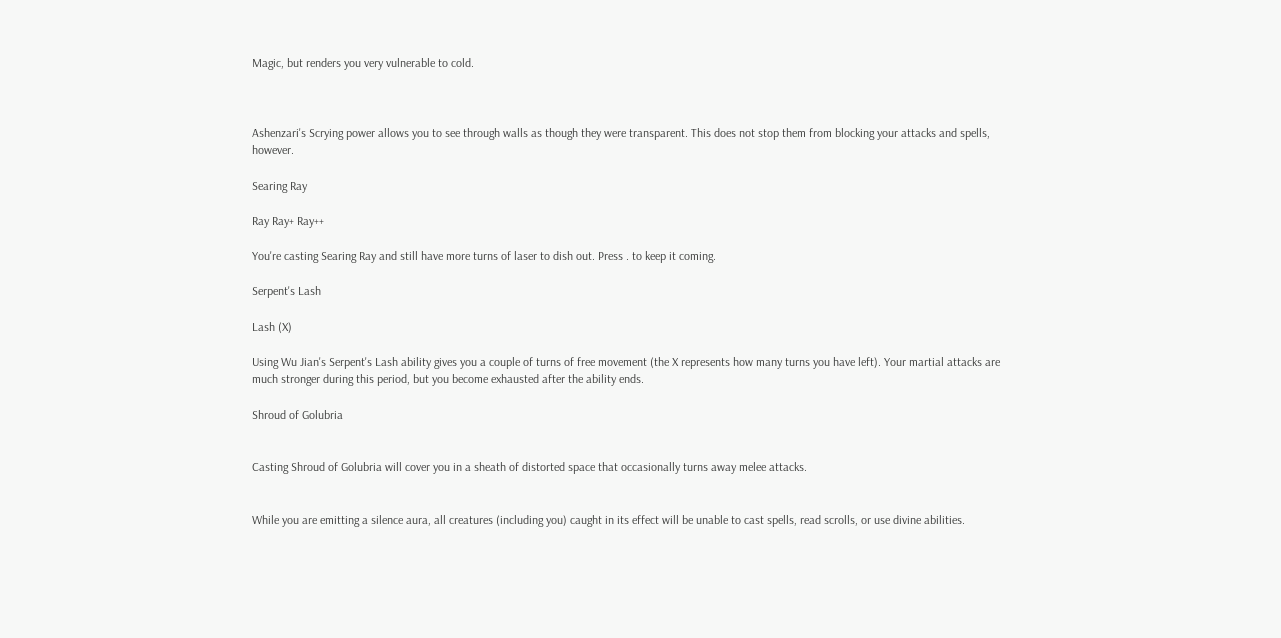Magic, but renders you very vulnerable to cold.



Ashenzari's Scrying power allows you to see through walls as though they were transparent. This does not stop them from blocking your attacks and spells, however.

Searing Ray

Ray Ray+ Ray++

You're casting Searing Ray and still have more turns of laser to dish out. Press . to keep it coming.

Serpent's Lash

Lash (X)

Using Wu Jian's Serpent's Lash ability gives you a couple of turns of free movement (the X represents how many turns you have left). Your martial attacks are much stronger during this period, but you become exhausted after the ability ends.

Shroud of Golubria


Casting Shroud of Golubria will cover you in a sheath of distorted space that occasionally turns away melee attacks.


While you are emitting a silence aura, all creatures (including you) caught in its effect will be unable to cast spells, read scrolls, or use divine abilities.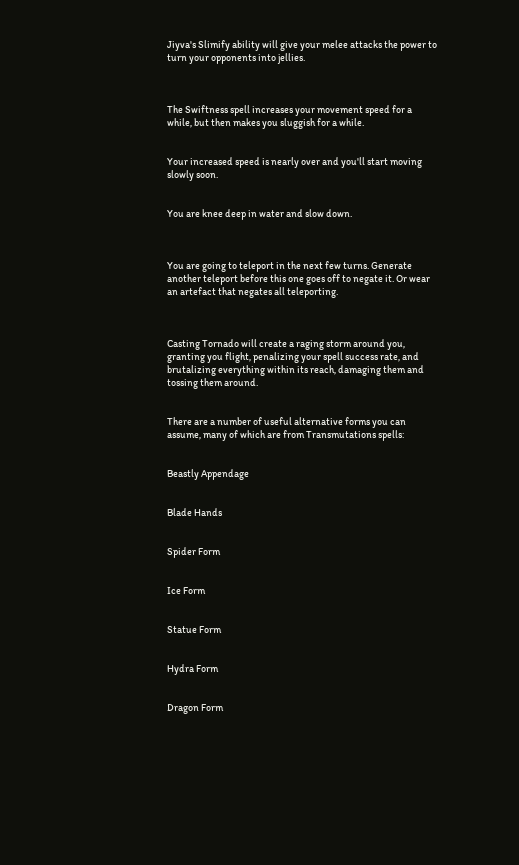Jiyva's Slimify ability will give your melee attacks the power to turn your opponents into jellies.



The Swiftness spell increases your movement speed for a while, but then makes you sluggish for a while.


Your increased speed is nearly over and you'll start moving slowly soon.


You are knee deep in water and slow down.



You are going to teleport in the next few turns. Generate another teleport before this one goes off to negate it. Or wear an artefact that negates all teleporting.



Casting Tornado will create a raging storm around you, granting you flight, penalizing your spell success rate, and brutalizing everything within its reach, damaging them and tossing them around.


There are a number of useful alternative forms you can assume, many of which are from Transmutations spells:


Beastly Appendage


Blade Hands


Spider Form


Ice Form


Statue Form


Hydra Form


Dragon Form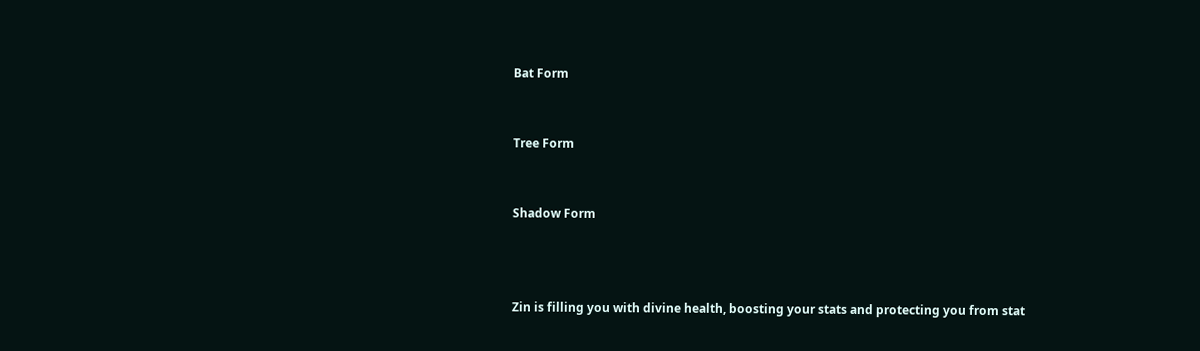Bat Form


Tree Form


Shadow Form



Zin is filling you with divine health, boosting your stats and protecting you from stat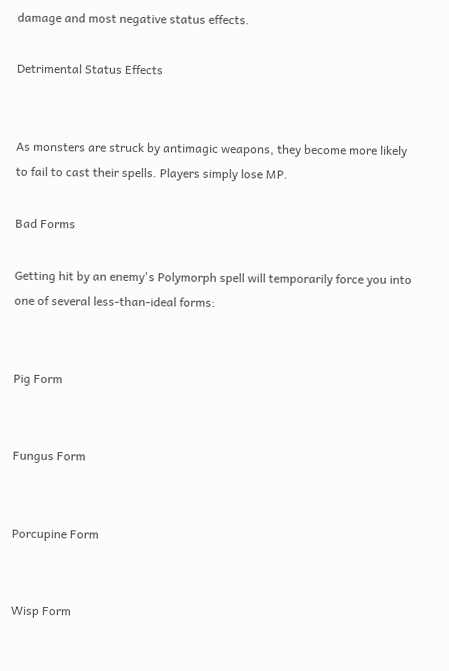damage and most negative status effects.

Detrimental Status Effects


As monsters are struck by antimagic weapons, they become more likely to fail to cast their spells. Players simply lose MP.

Bad Forms

Getting hit by an enemy's Polymorph spell will temporarily force you into one of several less-than-ideal forms:


Pig Form


Fungus Form


Porcupine Form


Wisp Form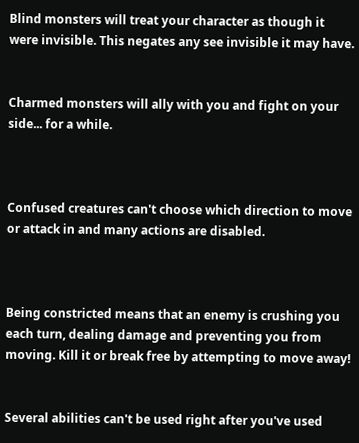Blind monsters will treat your character as though it were invisible. This negates any see invisible it may have.


Charmed monsters will ally with you and fight on your side... for a while.



Confused creatures can't choose which direction to move or attack in and many actions are disabled.



Being constricted means that an enemy is crushing you each turn, dealing damage and preventing you from moving. Kill it or break free by attempting to move away!


Several abilities can't be used right after you've used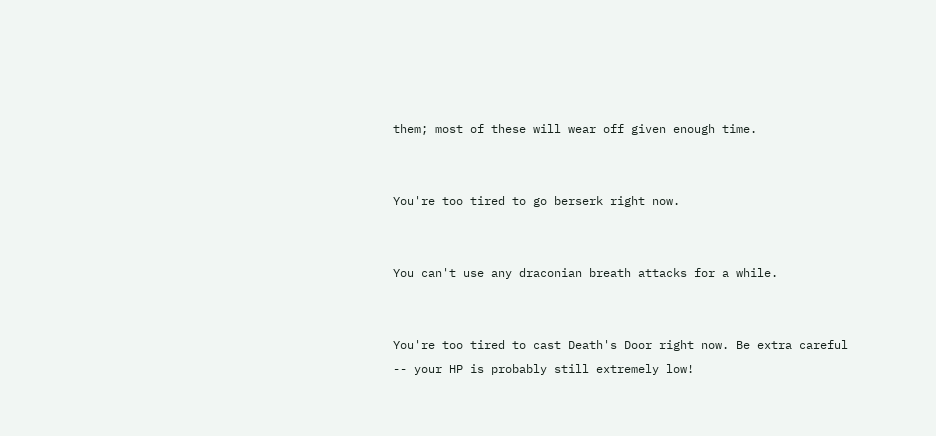them; most of these will wear off given enough time.


You're too tired to go berserk right now.


You can't use any draconian breath attacks for a while.


You're too tired to cast Death's Door right now. Be extra careful -- your HP is probably still extremely low!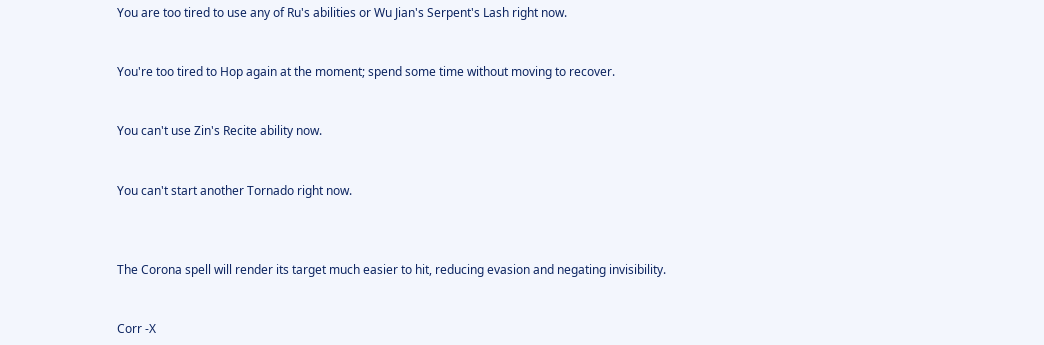You are too tired to use any of Ru's abilities or Wu Jian's Serpent's Lash right now.


You're too tired to Hop again at the moment; spend some time without moving to recover.


You can't use Zin's Recite ability now.


You can't start another Tornado right now.



The Corona spell will render its target much easier to hit, reducing evasion and negating invisibility.


Corr -X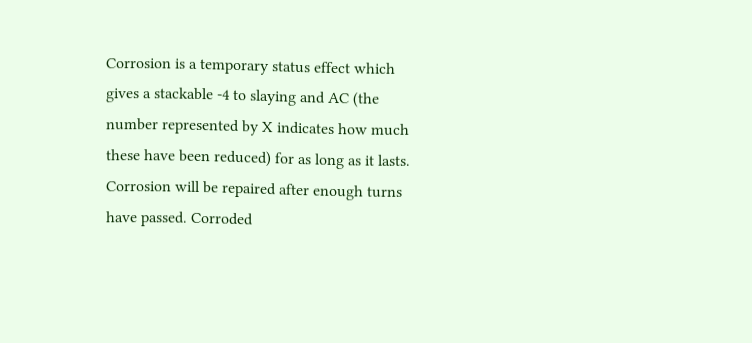Corrosion is a temporary status effect which gives a stackable -4 to slaying and AC (the number represented by X indicates how much these have been reduced) for as long as it lasts. Corrosion will be repaired after enough turns have passed. Corroded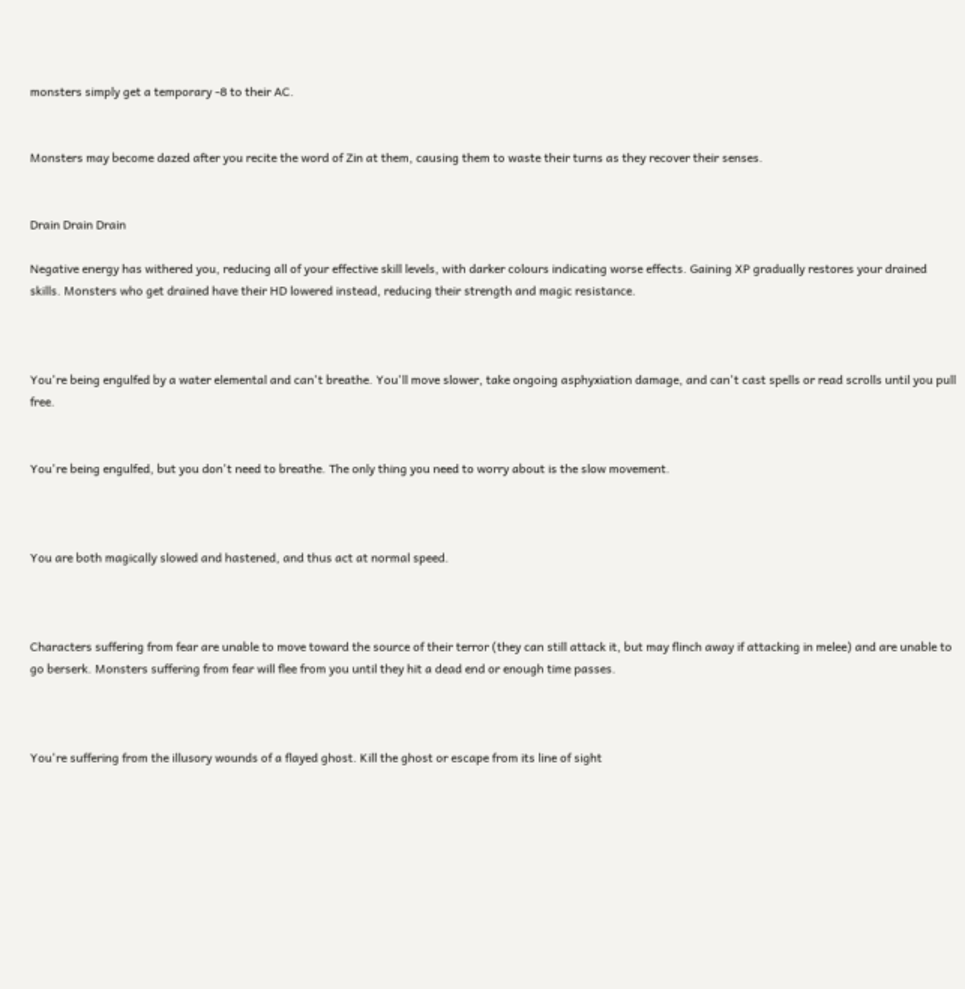monsters simply get a temporary -8 to their AC.


Monsters may become dazed after you recite the word of Zin at them, causing them to waste their turns as they recover their senses.


Drain Drain Drain

Negative energy has withered you, reducing all of your effective skill levels, with darker colours indicating worse effects. Gaining XP gradually restores your drained skills. Monsters who get drained have their HD lowered instead, reducing their strength and magic resistance.



You're being engulfed by a water elemental and can't breathe. You'll move slower, take ongoing asphyxiation damage, and can't cast spells or read scrolls until you pull free.


You're being engulfed, but you don't need to breathe. The only thing you need to worry about is the slow movement.



You are both magically slowed and hastened, and thus act at normal speed.



Characters suffering from fear are unable to move toward the source of their terror (they can still attack it, but may flinch away if attacking in melee) and are unable to go berserk. Monsters suffering from fear will flee from you until they hit a dead end or enough time passes.



You're suffering from the illusory wounds of a flayed ghost. Kill the ghost or escape from its line of sight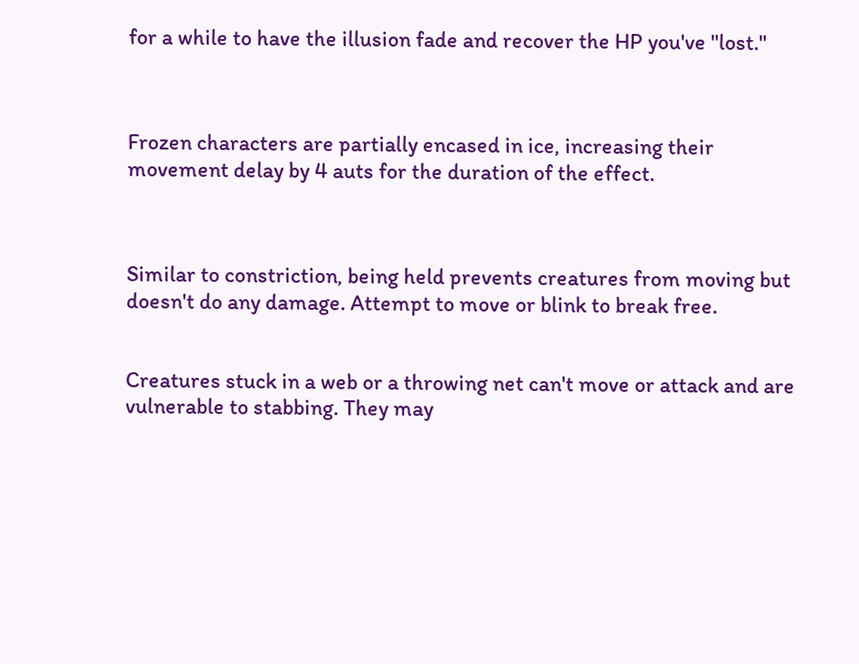for a while to have the illusion fade and recover the HP you've "lost."



Frozen characters are partially encased in ice, increasing their movement delay by 4 auts for the duration of the effect.



Similar to constriction, being held prevents creatures from moving but doesn't do any damage. Attempt to move or blink to break free.


Creatures stuck in a web or a throwing net can't move or attack and are vulnerable to stabbing. They may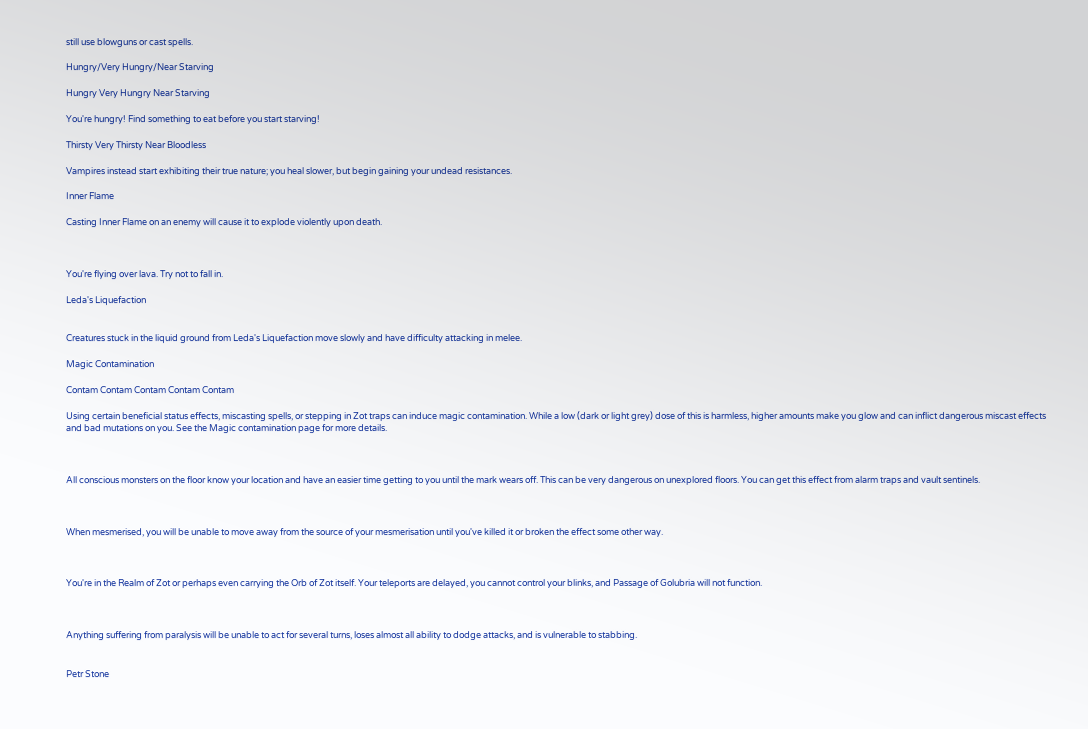still use blowguns or cast spells.

Hungry/Very Hungry/Near Starving

Hungry Very Hungry Near Starving

You're hungry! Find something to eat before you start starving!

Thirsty Very Thirsty Near Bloodless

Vampires instead start exhibiting their true nature; you heal slower, but begin gaining your undead resistances.

Inner Flame

Casting Inner Flame on an enemy will cause it to explode violently upon death.



You're flying over lava. Try not to fall in.

Leda's Liquefaction


Creatures stuck in the liquid ground from Leda's Liquefaction move slowly and have difficulty attacking in melee.

Magic Contamination

Contam Contam Contam Contam Contam

Using certain beneficial status effects, miscasting spells, or stepping in Zot traps can induce magic contamination. While a low (dark or light grey) dose of this is harmless, higher amounts make you glow and can inflict dangerous miscast effects and bad mutations on you. See the Magic contamination page for more details.



All conscious monsters on the floor know your location and have an easier time getting to you until the mark wears off. This can be very dangerous on unexplored floors. You can get this effect from alarm traps and vault sentinels.



When mesmerised, you will be unable to move away from the source of your mesmerisation until you've killed it or broken the effect some other way.



You're in the Realm of Zot or perhaps even carrying the Orb of Zot itself. Your teleports are delayed, you cannot control your blinks, and Passage of Golubria will not function.



Anything suffering from paralysis will be unable to act for several turns, loses almost all ability to dodge attacks, and is vulnerable to stabbing.


Petr Stone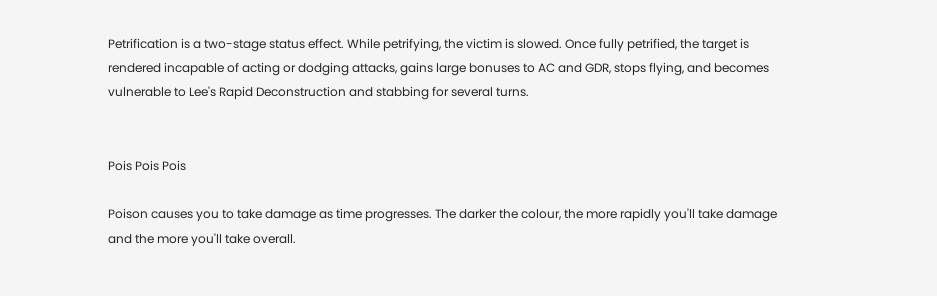Petrification is a two-stage status effect. While petrifying, the victim is slowed. Once fully petrified, the target is rendered incapable of acting or dodging attacks, gains large bonuses to AC and GDR, stops flying, and becomes vulnerable to Lee's Rapid Deconstruction and stabbing for several turns.


Pois Pois Pois

Poison causes you to take damage as time progresses. The darker the colour, the more rapidly you'll take damage and the more you'll take overall.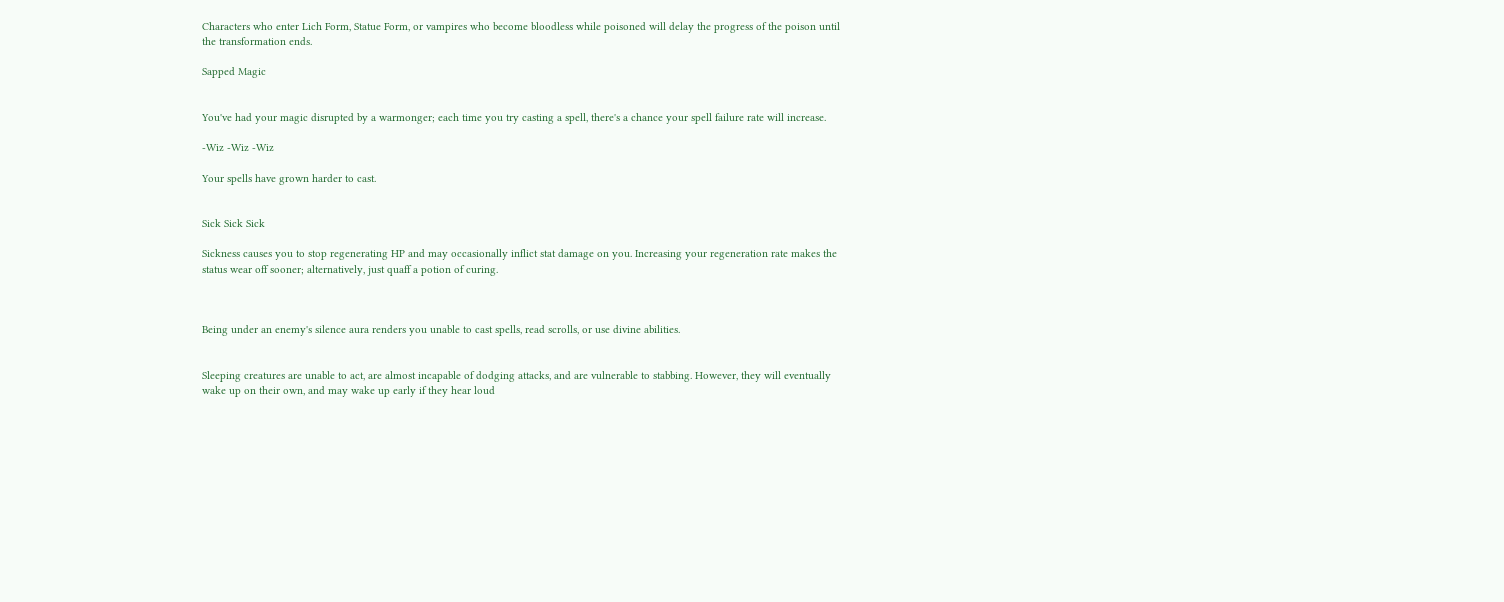Characters who enter Lich Form, Statue Form, or vampires who become bloodless while poisoned will delay the progress of the poison until the transformation ends.

Sapped Magic


You've had your magic disrupted by a warmonger; each time you try casting a spell, there's a chance your spell failure rate will increase.

-Wiz -Wiz -Wiz

Your spells have grown harder to cast.


Sick Sick Sick

Sickness causes you to stop regenerating HP and may occasionally inflict stat damage on you. Increasing your regeneration rate makes the status wear off sooner; alternatively, just quaff a potion of curing.



Being under an enemy's silence aura renders you unable to cast spells, read scrolls, or use divine abilities.


Sleeping creatures are unable to act, are almost incapable of dodging attacks, and are vulnerable to stabbing. However, they will eventually wake up on their own, and may wake up early if they hear loud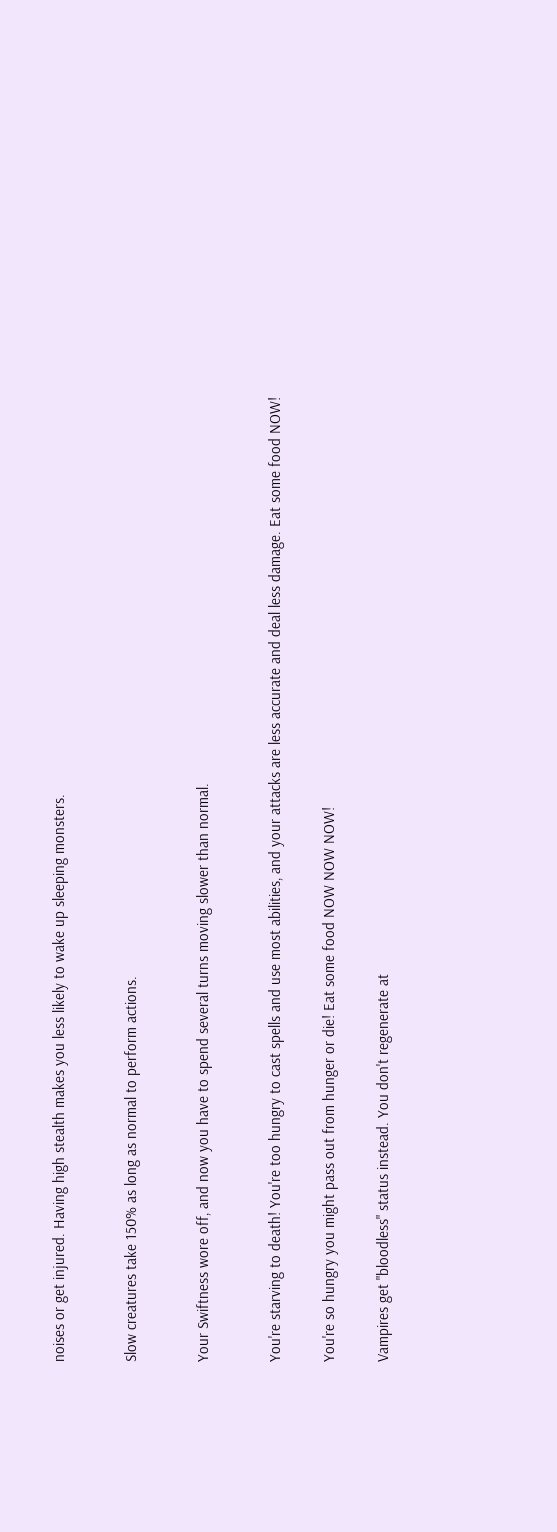noises or get injured. Having high stealth makes you less likely to wake up sleeping monsters.



Slow creatures take 150% as long as normal to perform actions.



Your Swiftness wore off, and now you have to spend several turns moving slower than normal.



You're starving to death! You're too hungry to cast spells and use most abilities, and your attacks are less accurate and deal less damage. Eat some food NOW!


You're so hungry you might pass out from hunger or die! Eat some food NOW NOW NOW!


Vampires get "bloodless" status instead. You don't regenerate at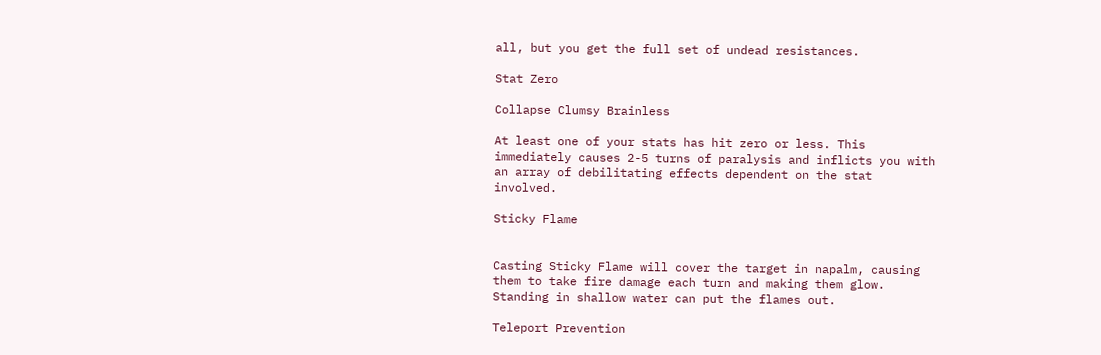all, but you get the full set of undead resistances.

Stat Zero

Collapse Clumsy Brainless

At least one of your stats has hit zero or less. This immediately causes 2-5 turns of paralysis and inflicts you with an array of debilitating effects dependent on the stat involved.

Sticky Flame


Casting Sticky Flame will cover the target in napalm, causing them to take fire damage each turn and making them glow. Standing in shallow water can put the flames out.

Teleport Prevention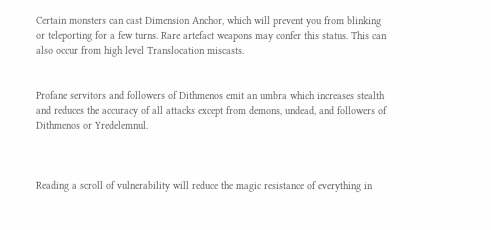Certain monsters can cast Dimension Anchor, which will prevent you from blinking or teleporting for a few turns. Rare artefact weapons may confer this status. This can also occur from high level Translocation miscasts.


Profane servitors and followers of Dithmenos emit an umbra which increases stealth and reduces the accuracy of all attacks except from demons, undead, and followers of Dithmenos or Yredelemnul.



Reading a scroll of vulnerability will reduce the magic resistance of everything in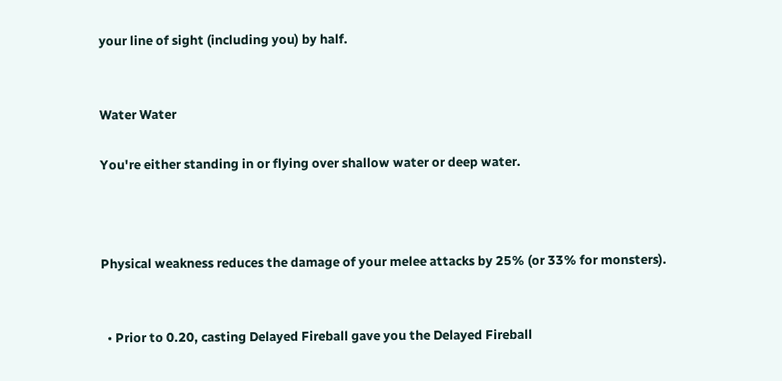your line of sight (including you) by half.


Water Water

You're either standing in or flying over shallow water or deep water.



Physical weakness reduces the damage of your melee attacks by 25% (or 33% for monsters).


  • Prior to 0.20, casting Delayed Fireball gave you the Delayed Fireball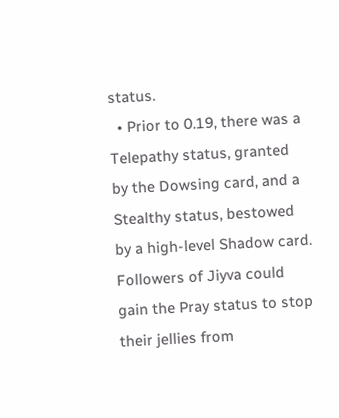status.
  • Prior to 0.19, there was a Telepathy status, granted by the Dowsing card, and a Stealthy status, bestowed by a high-level Shadow card. Followers of Jiyva could gain the Pray status to stop their jellies from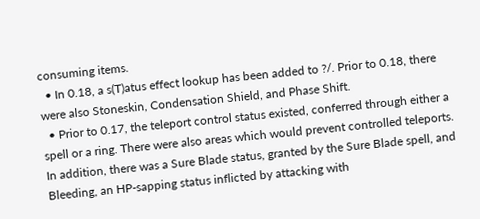consuming items.
  • In 0.18, a s(T)atus effect lookup has been added to ?/. Prior to 0.18, there were also Stoneskin, Condensation Shield, and Phase Shift.
  • Prior to 0.17, the teleport control status existed, conferred through either a spell or a ring. There were also areas which would prevent controlled teleports. In addition, there was a Sure Blade status, granted by the Sure Blade spell, and Bleeding, an HP-sapping status inflicted by attacking with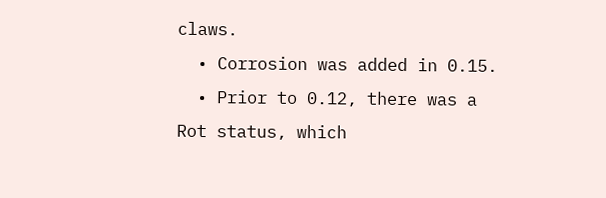claws.
  • Corrosion was added in 0.15.
  • Prior to 0.12, there was a Rot status, which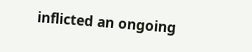inflicted an ongoing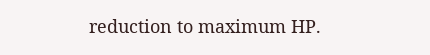reduction to maximum HP.